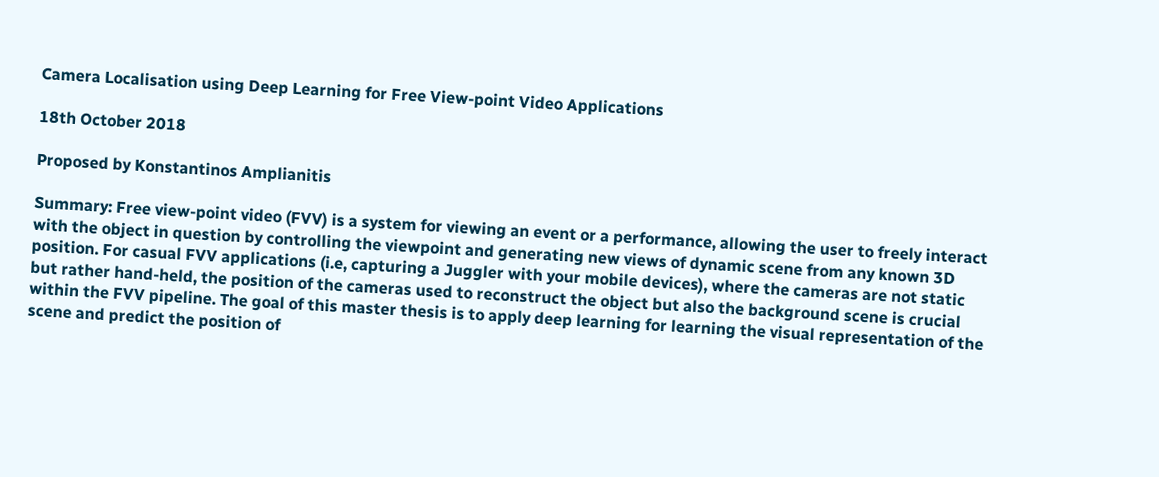Camera Localisation using Deep Learning for Free View-point Video Applications

18th October 2018

Proposed by Konstantinos Amplianitis

Summary: Free view-point video (FVV) is a system for viewing an event or a performance, allowing the user to freely interact with the object in question by controlling the viewpoint and generating new views of dynamic scene from any known 3D position. For casual FVV applications (i.e, capturing a Juggler with your mobile devices), where the cameras are not static but rather hand-held, the position of the cameras used to reconstruct the object but also the background scene is crucial within the FVV pipeline. The goal of this master thesis is to apply deep learning for learning the visual representation of the scene and predict the position of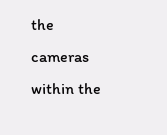the cameras within the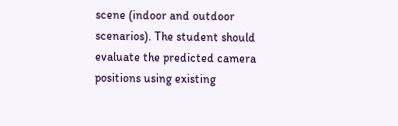scene (indoor and outdoor scenarios). The student should evaluate the predicted camera positions using existing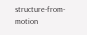structure-from-motion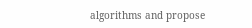algorithms and propose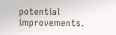potential improvements.